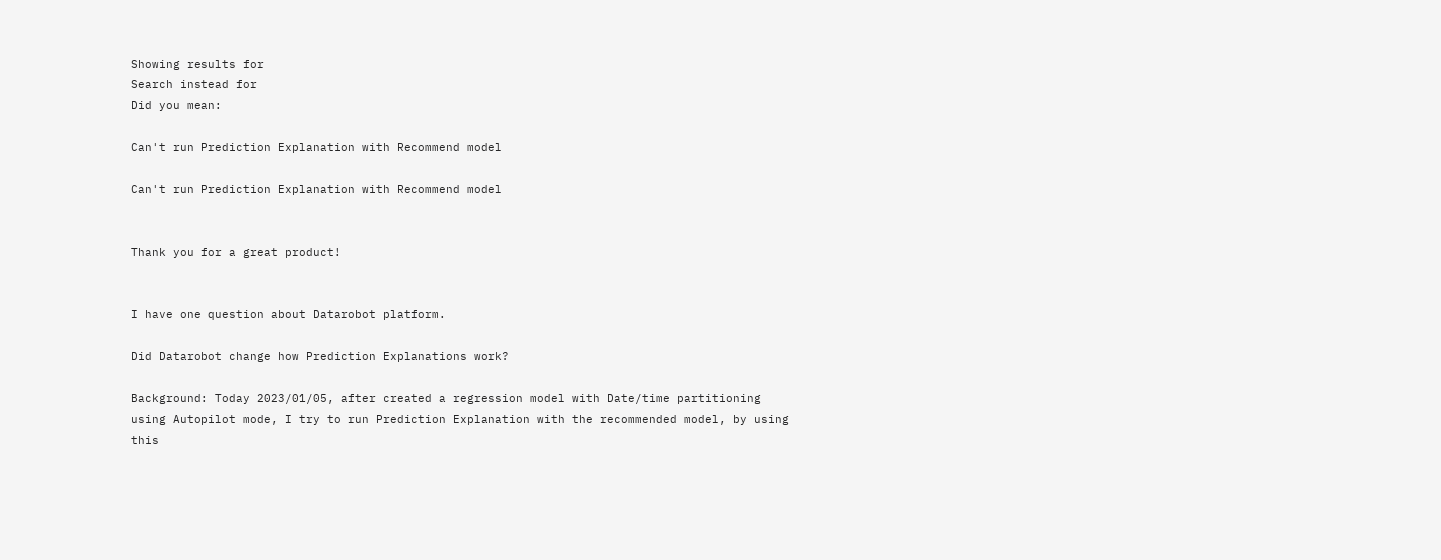Showing results for
Search instead for
Did you mean:

Can't run Prediction Explanation with Recommend model

Can't run Prediction Explanation with Recommend model


Thank you for a great product!


I have one question about Datarobot platform.

Did Datarobot change how Prediction Explanations work?

Background: Today 2023/01/05, after created a regression model with Date/time partitioning using Autopilot mode, I try to run Prediction Explanation with the recommended model, by using this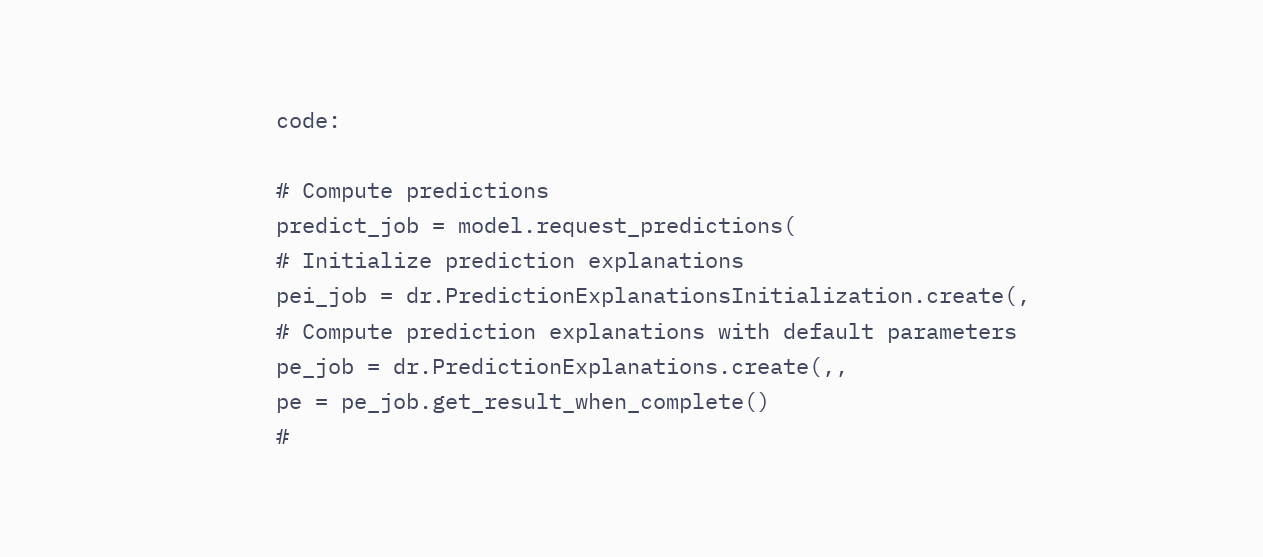code:

# Compute predictions
predict_job = model.request_predictions(
# Initialize prediction explanations
pei_job = dr.PredictionExplanationsInitialization.create(,
# Compute prediction explanations with default parameters
pe_job = dr.PredictionExplanations.create(,,
pe = pe_job.get_result_when_complete()
#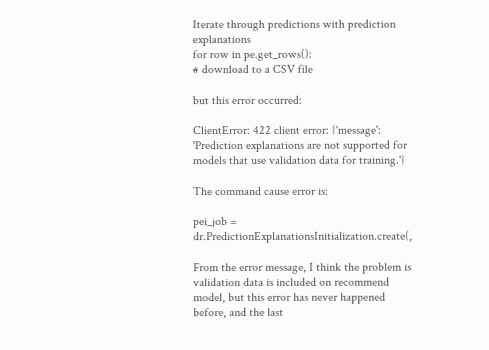Iterate through predictions with prediction explanations
for row in pe.get_rows():
# download to a CSV file

but this error occurred:

ClientError: 422 client error: {'message': 'Prediction explanations are not supported for models that use validation data for training.'}

The command cause error is:

pei_job = dr.PredictionExplanationsInitialization.create(,

From the error message, I think the problem is validation data is included on recommend model, but this error has never happened before, and the last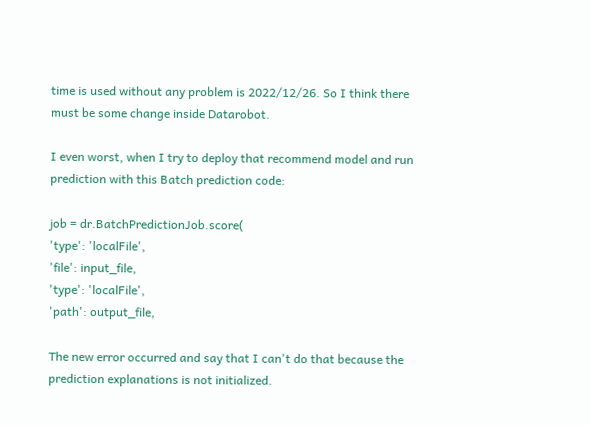time is used without any problem is 2022/12/26. So I think there must be some change inside Datarobot.

I even worst, when I try to deploy that recommend model and run prediction with this Batch prediction code:

job = dr.BatchPredictionJob.score(
'type': 'localFile',
'file': input_file,
'type': 'localFile',
'path': output_file,

The new error occurred and say that I can't do that because the prediction explanations is not initialized.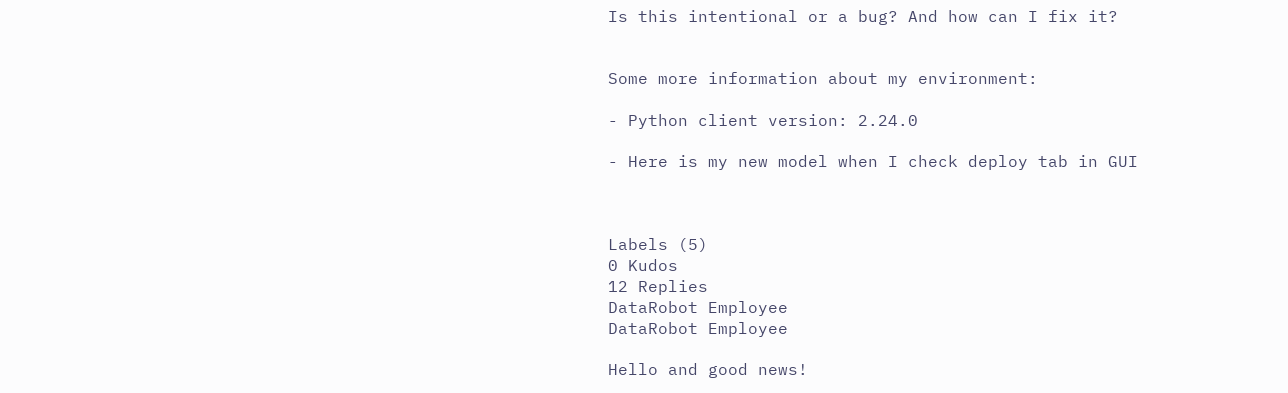Is this intentional or a bug? And how can I fix it?


Some more information about my environment:

- Python client version: 2.24.0

- Here is my new model when I check deploy tab in GUI



Labels (5)
0 Kudos
12 Replies
DataRobot Employee
DataRobot Employee

Hello and good news!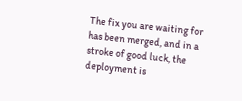The fix you are waiting for has been merged, and in a stroke of good luck, the deployment is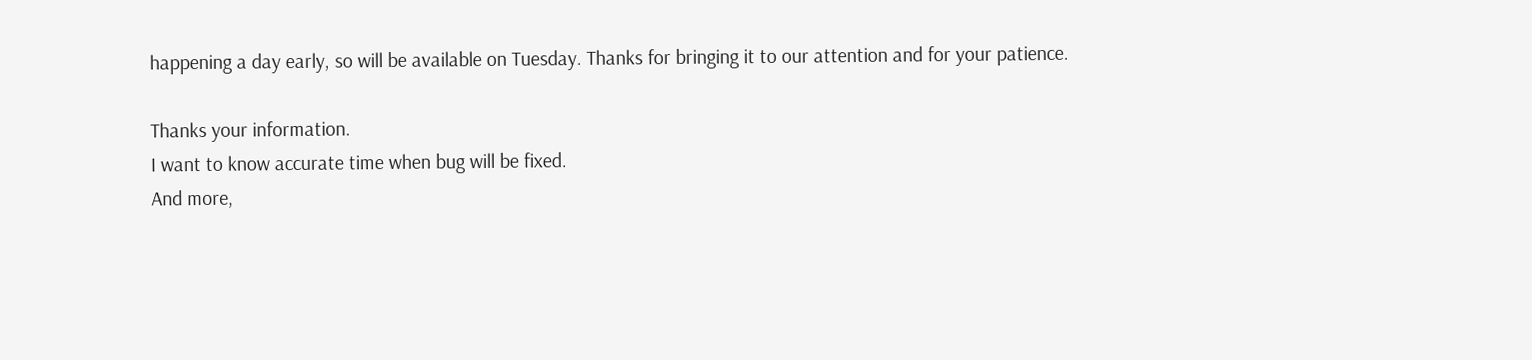happening a day early, so will be available on Tuesday. Thanks for bringing it to our attention and for your patience.

Thanks your information.
I want to know accurate time when bug will be fixed.
And more,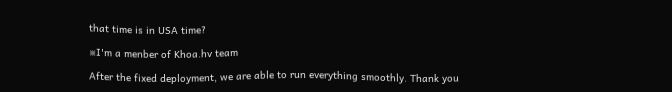that time is in USA time?

※I'm a menber of Khoa.hv team

After the fixed deployment, we are able to run everything smoothly. Thank you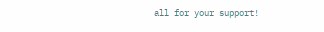all for your support!